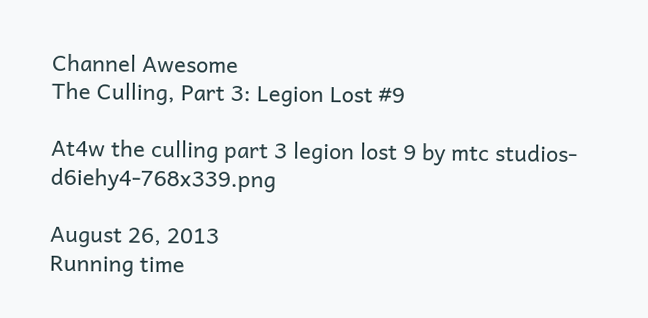Channel Awesome
The Culling, Part 3: Legion Lost #9

At4w the culling part 3 legion lost 9 by mtc studios-d6iehy4-768x339.png

August 26, 2013
Running time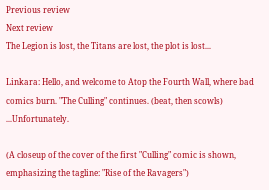Previous review
Next review
The Legion is lost, the Titans are lost, the plot is lost...

Linkara: Hello, and welcome to Atop the Fourth Wall, where bad comics burn. "The Culling" continues. (beat, then scowls) ...Unfortunately.

(A closeup of the cover of the first "Culling" comic is shown, emphasizing the tagline: "Rise of the Ravagers")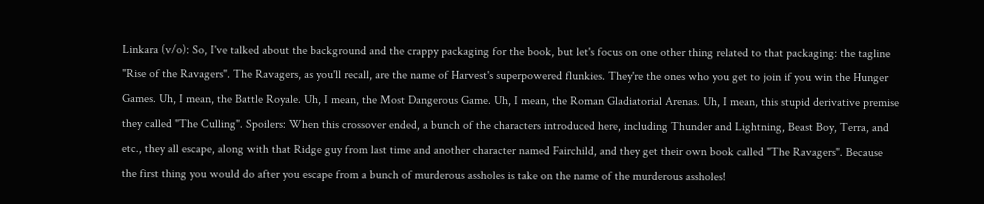Linkara (v/o): So, I've talked about the background and the crappy packaging for the book, but let's focus on one other thing related to that packaging: the tagline "Rise of the Ravagers". The Ravagers, as you'll recall, are the name of Harvest's superpowered flunkies. They're the ones who you get to join if you win the Hunger Games. Uh, I mean, the Battle Royale. Uh, I mean, the Most Dangerous Game. Uh, I mean, the Roman Gladiatorial Arenas. Uh, I mean, this stupid derivative premise they called "The Culling". Spoilers: When this crossover ended, a bunch of the characters introduced here, including Thunder and Lightning, Beast Boy, Terra, and etc., they all escape, along with that Ridge guy from last time and another character named Fairchild, and they get their own book called "The Ravagers". Because the first thing you would do after you escape from a bunch of murderous assholes is take on the name of the murderous assholes!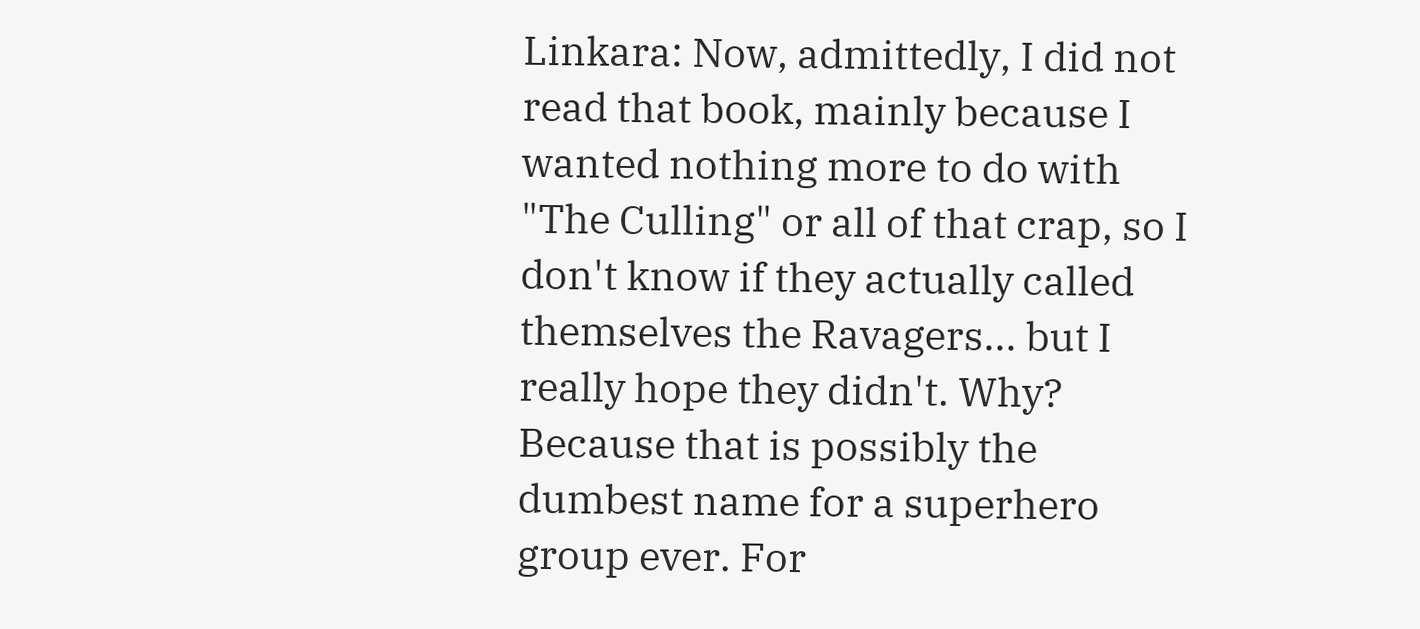Linkara: Now, admittedly, I did not read that book, mainly because I wanted nothing more to do with "The Culling" or all of that crap, so I don't know if they actually called themselves the Ravagers... but I really hope they didn't. Why? Because that is possibly the dumbest name for a superhero group ever. For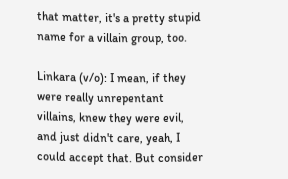that matter, it's a pretty stupid name for a villain group, too.

Linkara (v/o): I mean, if they were really unrepentant villains, knew they were evil, and just didn't care, yeah, I could accept that. But consider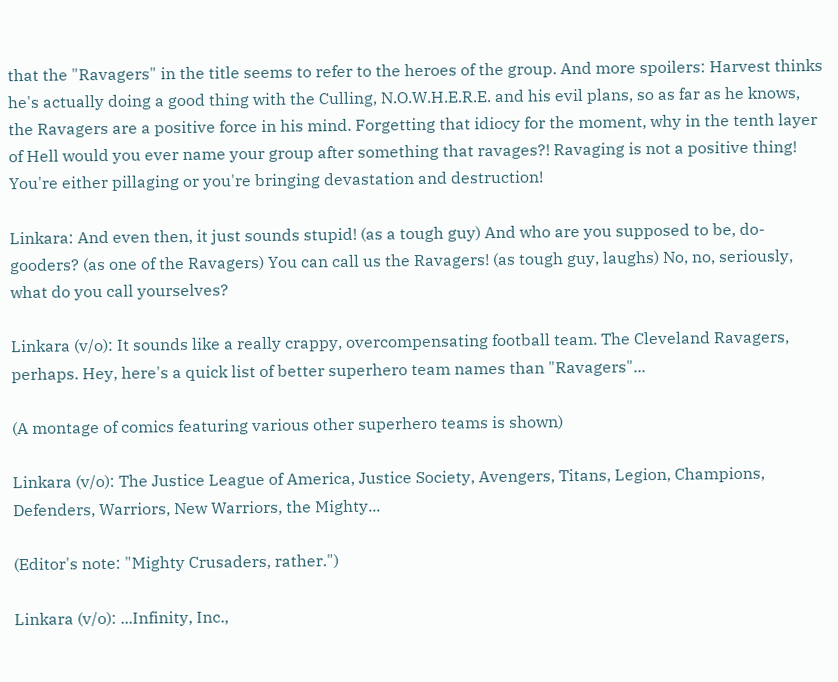that the "Ravagers" in the title seems to refer to the heroes of the group. And more spoilers: Harvest thinks he's actually doing a good thing with the Culling, N.O.W.H.E.R.E. and his evil plans, so as far as he knows, the Ravagers are a positive force in his mind. Forgetting that idiocy for the moment, why in the tenth layer of Hell would you ever name your group after something that ravages?! Ravaging is not a positive thing! You're either pillaging or you're bringing devastation and destruction!

Linkara: And even then, it just sounds stupid! (as a tough guy) And who are you supposed to be, do-gooders? (as one of the Ravagers) You can call us the Ravagers! (as tough guy, laughs) No, no, seriously, what do you call yourselves?

Linkara (v/o): It sounds like a really crappy, overcompensating football team. The Cleveland Ravagers, perhaps. Hey, here's a quick list of better superhero team names than "Ravagers"...

(A montage of comics featuring various other superhero teams is shown)

Linkara (v/o): The Justice League of America, Justice Society, Avengers, Titans, Legion, Champions, Defenders, Warriors, New Warriors, the Mighty...

(Editor's note: "Mighty Crusaders, rather.")

Linkara (v/o): ...Infinity, Inc.,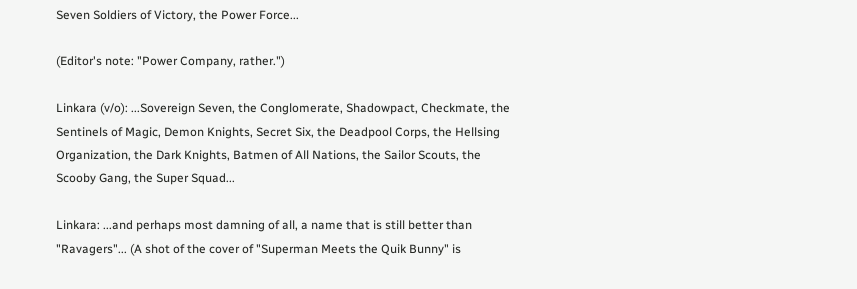Seven Soldiers of Victory, the Power Force...

(Editor's note: "Power Company, rather.")

Linkara (v/o): ...Sovereign Seven, the Conglomerate, Shadowpact, Checkmate, the Sentinels of Magic, Demon Knights, Secret Six, the Deadpool Corps, the Hellsing Organization, the Dark Knights, Batmen of All Nations, the Sailor Scouts, the Scooby Gang, the Super Squad...

Linkara: ...and perhaps most damning of all, a name that is still better than "Ravagers"... (A shot of the cover of "Superman Meets the Quik Bunny" is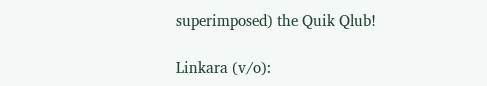superimposed) the Quik Qlub!

Linkara (v/o):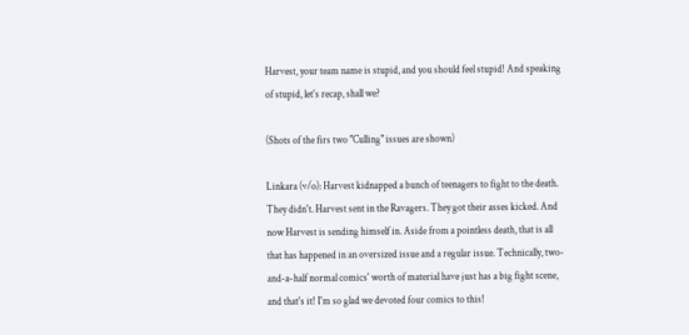Harvest, your team name is stupid, and you should feel stupid! And speaking of stupid, let's recap, shall we?

(Shots of the firs two "Culling" issues are shown)

Linkara (v/o): Harvest kidnapped a bunch of teenagers to fight to the death. They didn't. Harvest sent in the Ravagers. They got their asses kicked. And now Harvest is sending himself in. Aside from a pointless death, that is all that has happened in an oversized issue and a regular issue. Technically, two-and-a-half normal comics' worth of material have just has a big fight scene, and that's it! I'm so glad we devoted four comics to this!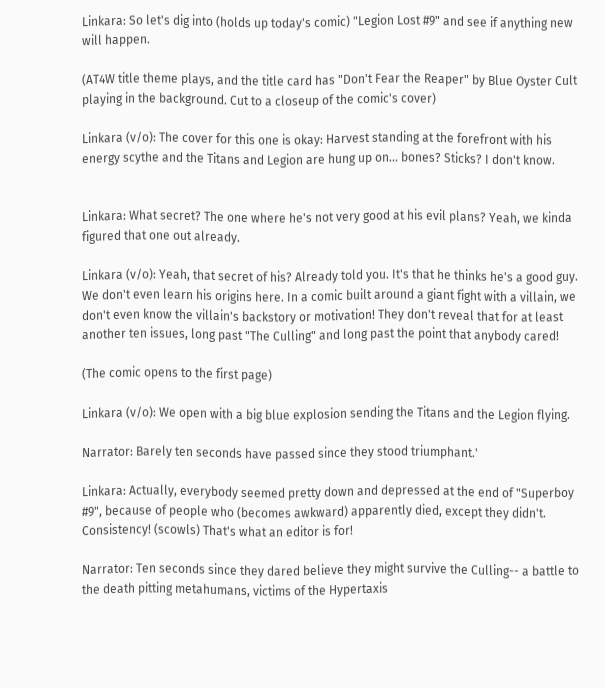Linkara: So let's dig into (holds up today's comic) "Legion Lost #9" and see if anything new will happen.

(AT4W title theme plays, and the title card has "Don't Fear the Reaper" by Blue Oyster Cult playing in the background. Cut to a closeup of the comic's cover)

Linkara (v/o): The cover for this one is okay: Harvest standing at the forefront with his energy scythe and the Titans and Legion are hung up on... bones? Sticks? I don't know.


Linkara: What secret? The one where he's not very good at his evil plans? Yeah, we kinda figured that one out already.

Linkara (v/o): Yeah, that secret of his? Already told you. It's that he thinks he's a good guy. We don't even learn his origins here. In a comic built around a giant fight with a villain, we don't even know the villain's backstory or motivation! They don't reveal that for at least another ten issues, long past "The Culling" and long past the point that anybody cared!

(The comic opens to the first page)

Linkara (v/o): We open with a big blue explosion sending the Titans and the Legion flying.

Narrator: Barely ten seconds have passed since they stood triumphant.'

Linkara: Actually, everybody seemed pretty down and depressed at the end of "Superboy #9", because of people who (becomes awkward) apparently died, except they didn't. Consistency! (scowls) That's what an editor is for!

Narrator: Ten seconds since they dared believe they might survive the Culling-- a battle to the death pitting metahumans, victims of the Hypertaxis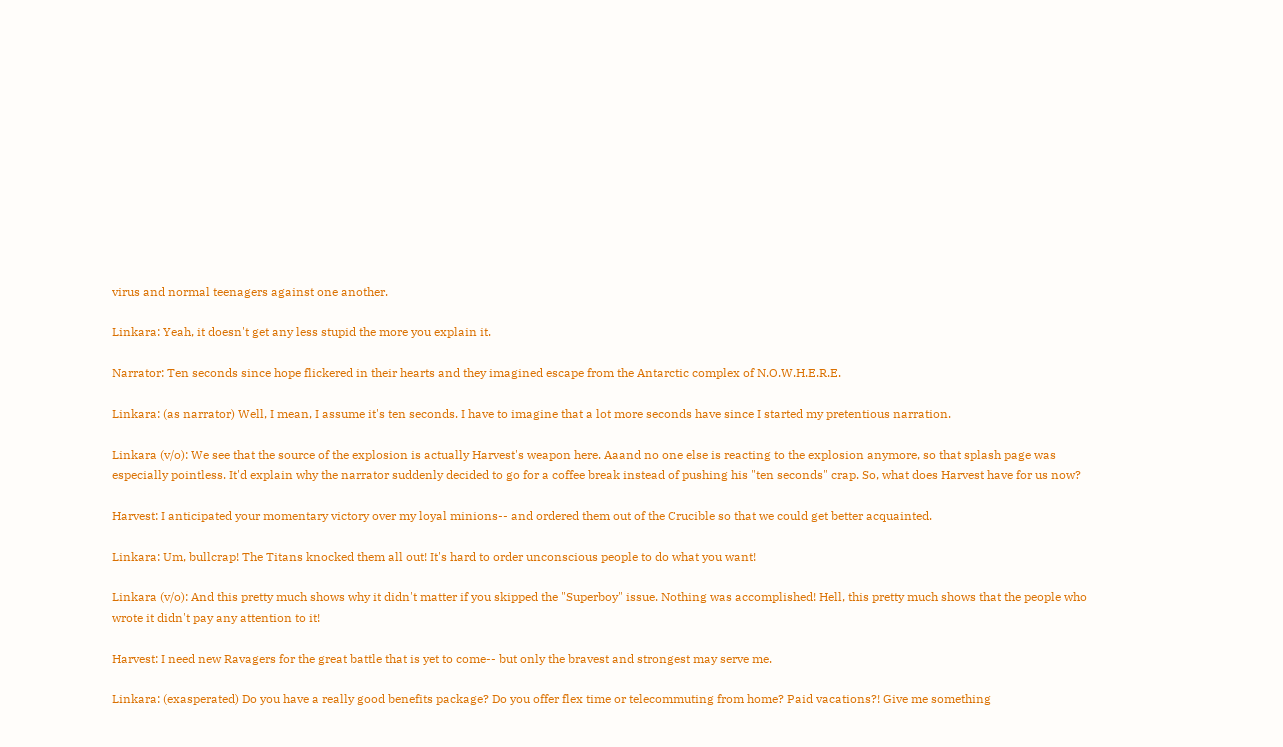virus and normal teenagers against one another.

Linkara: Yeah, it doesn't get any less stupid the more you explain it.

Narrator: Ten seconds since hope flickered in their hearts and they imagined escape from the Antarctic complex of N.O.W.H.E.R.E.

Linkara: (as narrator) Well, I mean, I assume it's ten seconds. I have to imagine that a lot more seconds have since I started my pretentious narration.

Linkara (v/o): We see that the source of the explosion is actually Harvest's weapon here. Aaand no one else is reacting to the explosion anymore, so that splash page was especially pointless. It'd explain why the narrator suddenly decided to go for a coffee break instead of pushing his "ten seconds" crap. So, what does Harvest have for us now?

Harvest: I anticipated your momentary victory over my loyal minions-- and ordered them out of the Crucible so that we could get better acquainted.

Linkara: Um, bullcrap! The Titans knocked them all out! It's hard to order unconscious people to do what you want!

Linkara (v/o): And this pretty much shows why it didn't matter if you skipped the "Superboy" issue. Nothing was accomplished! Hell, this pretty much shows that the people who wrote it didn't pay any attention to it!

Harvest: I need new Ravagers for the great battle that is yet to come-- but only the bravest and strongest may serve me.

Linkara: (exasperated) Do you have a really good benefits package? Do you offer flex time or telecommuting from home? Paid vacations?! Give me something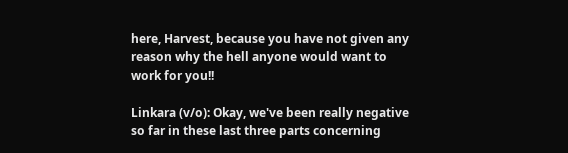here, Harvest, because you have not given any reason why the hell anyone would want to work for you!!

Linkara (v/o): Okay, we've been really negative so far in these last three parts concerning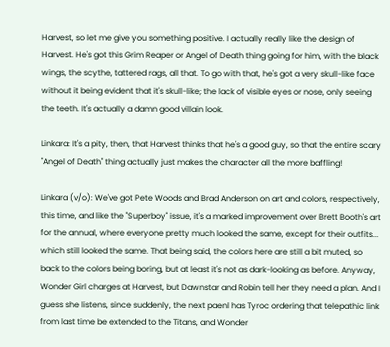Harvest, so let me give you something positive. I actually really like the design of Harvest. He's got this Grim Reaper or Angel of Death thing going for him, with the black wings, the scythe, tattered rags, all that. To go with that, he's got a very skull-like face without it being evident that it's skull-like; the lack of visible eyes or nose, only seeing the teeth. It's actually a damn good villain look.

Linkara: It's a pity, then, that Harvest thinks that he's a good guy, so that the entire scary "Angel of Death" thing actually just makes the character all the more baffling!

Linkara (v/o): We've got Pete Woods and Brad Anderson on art and colors, respectively, this time, and like the "Superboy" issue, it's a marked improvement over Brett Booth's art for the annual, where everyone pretty much looked the same, except for their outfits... which still looked the same. That being said, the colors here are still a bit muted, so back to the colors being boring, but at least it's not as dark-looking as before. Anyway, Wonder Girl charges at Harvest, but Dawnstar and Robin tell her they need a plan. And I guess she listens, since suddenly, the next paenl has Tyroc ordering that telepathic link from last time be extended to the Titans, and Wonder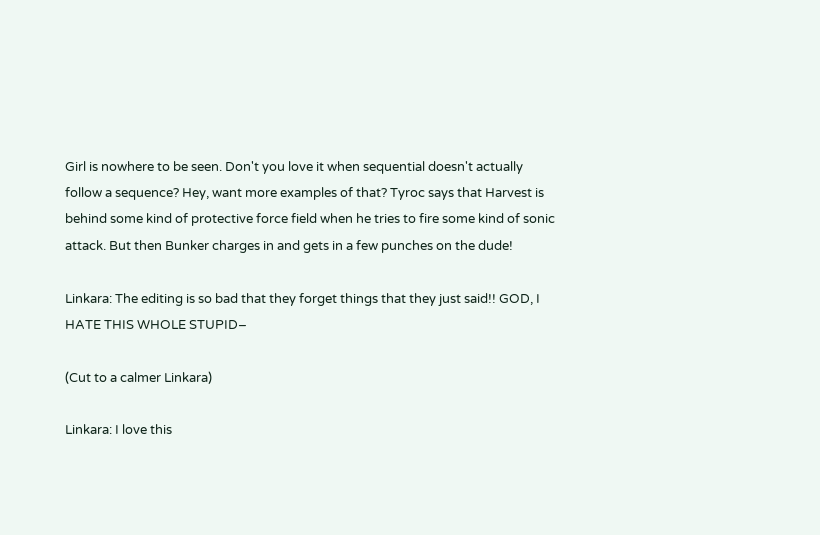Girl is nowhere to be seen. Don't you love it when sequential doesn't actually follow a sequence? Hey, want more examples of that? Tyroc says that Harvest is behind some kind of protective force field when he tries to fire some kind of sonic attack. But then Bunker charges in and gets in a few punches on the dude!

Linkara: The editing is so bad that they forget things that they just said!! GOD, I HATE THIS WHOLE STUPID–

(Cut to a calmer Linkara)

Linkara: I love this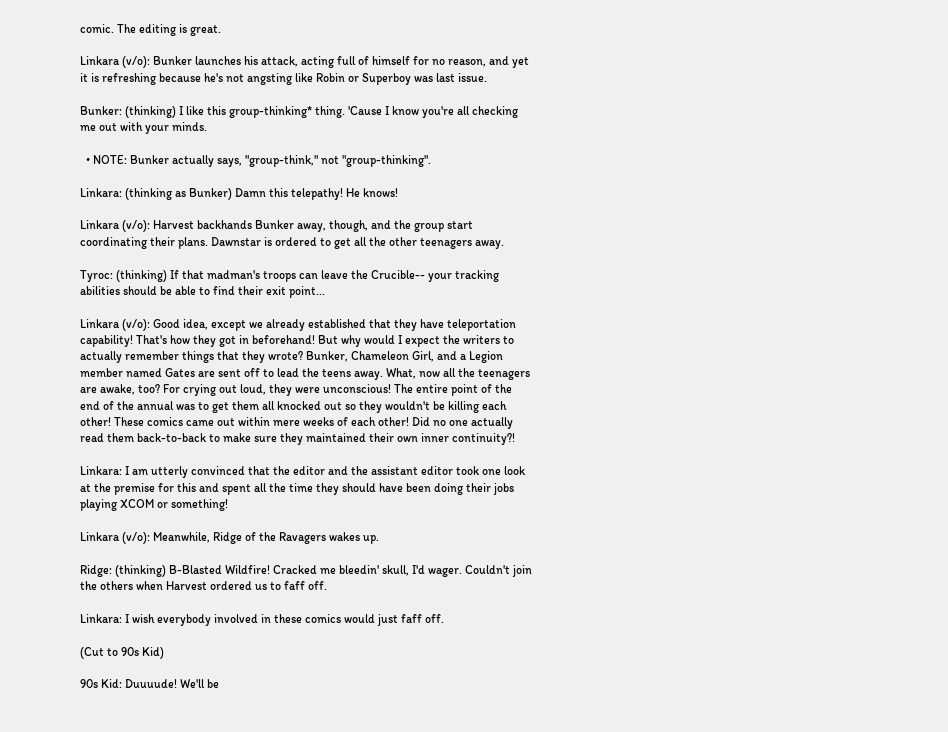comic. The editing is great.

Linkara (v/o): Bunker launches his attack, acting full of himself for no reason, and yet it is refreshing because he's not angsting like Robin or Superboy was last issue.

Bunker: (thinking) I like this group-thinking* thing. 'Cause I know you're all checking me out with your minds.

  • NOTE: Bunker actually says, "group-think," not "group-thinking".

Linkara: (thinking as Bunker) Damn this telepathy! He knows!

Linkara (v/o): Harvest backhands Bunker away, though, and the group start coordinating their plans. Dawnstar is ordered to get all the other teenagers away.

Tyroc: (thinking) If that madman's troops can leave the Crucible-- your tracking abilities should be able to find their exit point...

Linkara (v/o): Good idea, except we already established that they have teleportation capability! That's how they got in beforehand! But why would I expect the writers to actually remember things that they wrote? Bunker, Chameleon Girl, and a Legion member named Gates are sent off to lead the teens away. What, now all the teenagers are awake, too? For crying out loud, they were unconscious! The entire point of the end of the annual was to get them all knocked out so they wouldn't be killing each other! These comics came out within mere weeks of each other! Did no one actually read them back-to-back to make sure they maintained their own inner continuity?!

Linkara: I am utterly convinced that the editor and the assistant editor took one look at the premise for this and spent all the time they should have been doing their jobs playing XCOM or something!

Linkara (v/o): Meanwhile, Ridge of the Ravagers wakes up.

Ridge: (thinking) B-Blasted Wildfire! Cracked me bleedin' skull, I'd wager. Couldn't join the others when Harvest ordered us to faff off.

Linkara: I wish everybody involved in these comics would just faff off.

(Cut to 90s Kid)

90s Kid: Duuuude! We'll be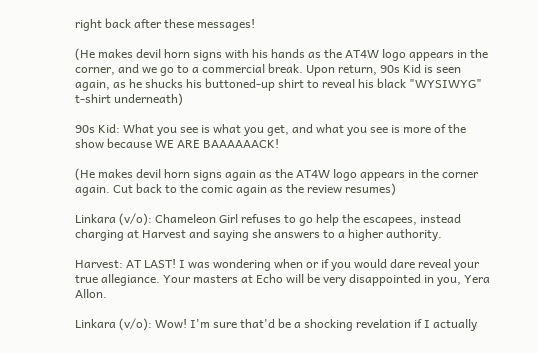right back after these messages!

(He makes devil horn signs with his hands as the AT4W logo appears in the corner, and we go to a commercial break. Upon return, 90s Kid is seen again, as he shucks his buttoned-up shirt to reveal his black "WYSIWYG" t-shirt underneath)

90s Kid: What you see is what you get, and what you see is more of the show because WE ARE BAAAAAACK!

(He makes devil horn signs again as the AT4W logo appears in the corner again. Cut back to the comic again as the review resumes)

Linkara (v/o): Chameleon Girl refuses to go help the escapees, instead charging at Harvest and saying she answers to a higher authority.

Harvest: AT LAST! I was wondering when or if you would dare reveal your true allegiance. Your masters at Echo will be very disappointed in you, Yera Allon.

Linkara (v/o): Wow! I'm sure that'd be a shocking revelation if I actually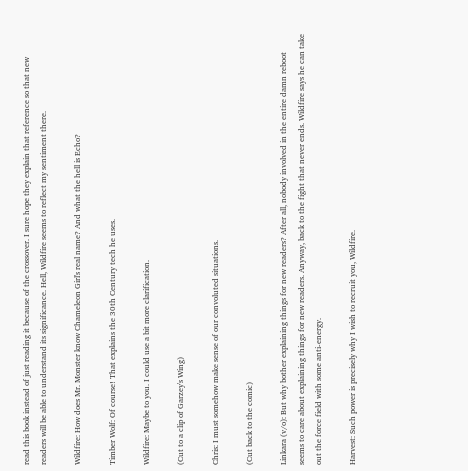read this book instead of just reading it because of the crossover. I sure hope they explain that reference so that new readers will be able to understand its significance. Hell, Wildfire seems to reflect my sentiment there.

Wildfire: How does Mr. Monster know Chameleon Girl's real name? And what the hell is Echo?

Timber Wolf: Of course! That explains the 30th Century tech he uses.

Wildfire: Maybe to you. I could use a bit more clarification.

(Cut to a clip of Garzey's Wing)

Chris: I must somehow make sense of our convoluted situations.

(Cut back to the comic)

Linkara (v/o): But why bother explaining things for new readers? After all, nobody involved in the entire damn reboot seems to care about explaining things for new readers. Anyway, back to the fight that never ends. Wildfire says he can take out the force field with some anti-energy.

Harvest: Such power is precisely why I wish to recruit you, Wildfire.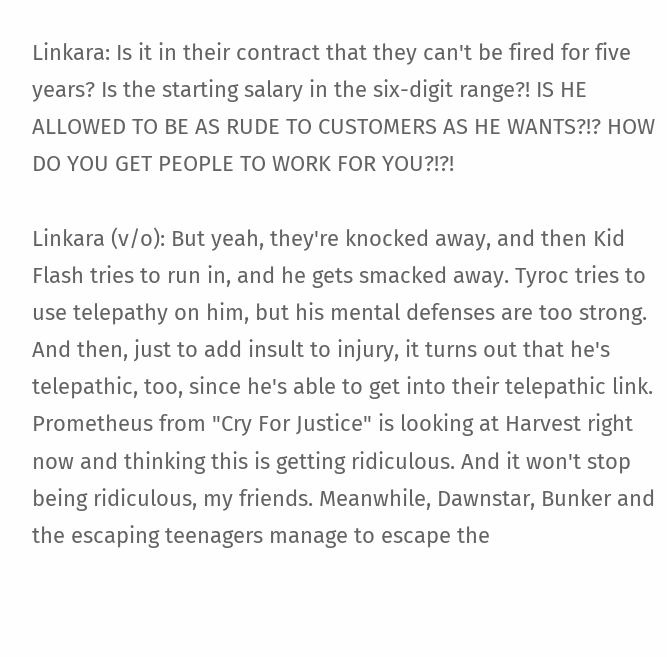Linkara: Is it in their contract that they can't be fired for five years? Is the starting salary in the six-digit range?! IS HE ALLOWED TO BE AS RUDE TO CUSTOMERS AS HE WANTS?!? HOW DO YOU GET PEOPLE TO WORK FOR YOU?!?!

Linkara (v/o): But yeah, they're knocked away, and then Kid Flash tries to run in, and he gets smacked away. Tyroc tries to use telepathy on him, but his mental defenses are too strong. And then, just to add insult to injury, it turns out that he's telepathic, too, since he's able to get into their telepathic link. Prometheus from "Cry For Justice" is looking at Harvest right now and thinking this is getting ridiculous. And it won't stop being ridiculous, my friends. Meanwhile, Dawnstar, Bunker and the escaping teenagers manage to escape the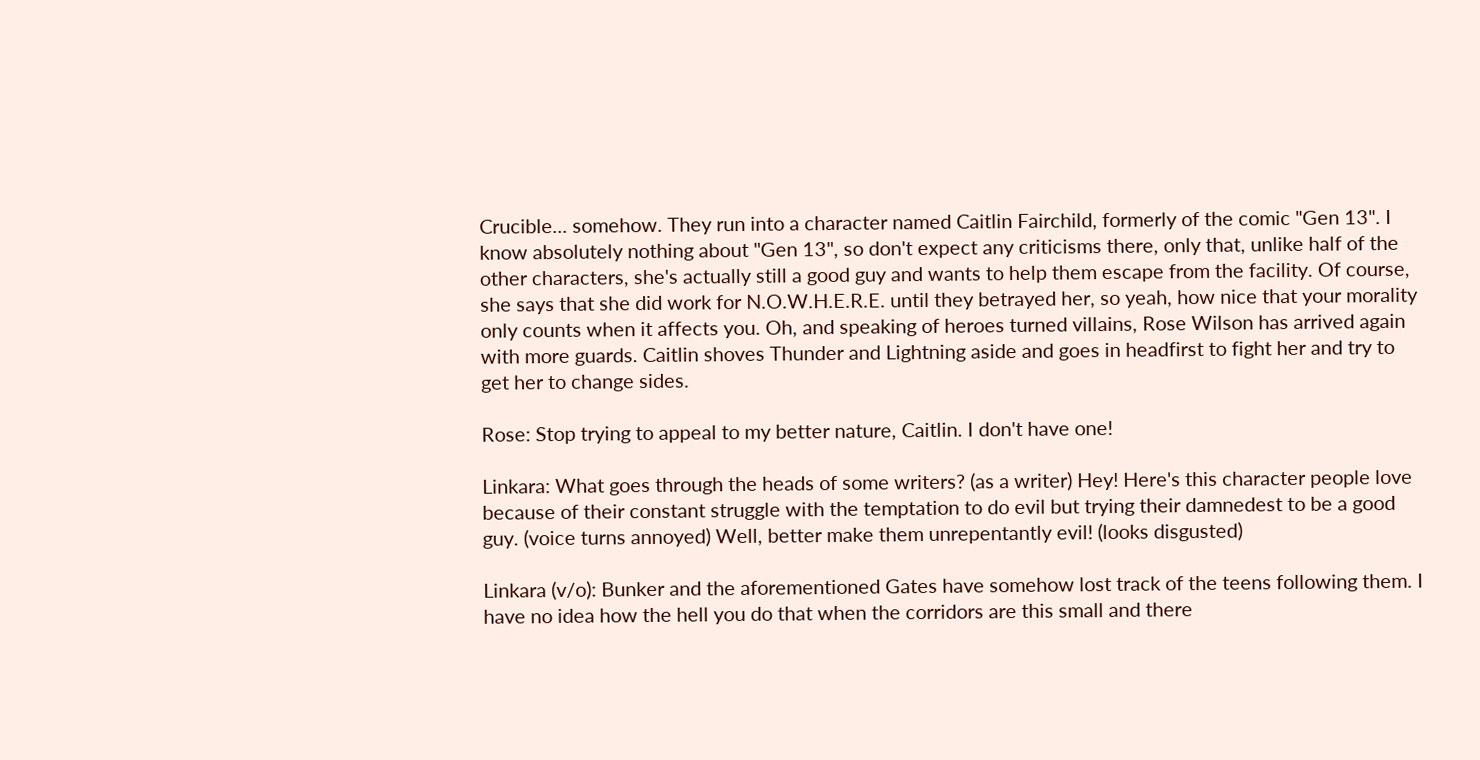Crucible... somehow. They run into a character named Caitlin Fairchild, formerly of the comic "Gen 13". I know absolutely nothing about "Gen 13", so don't expect any criticisms there, only that, unlike half of the other characters, she's actually still a good guy and wants to help them escape from the facility. Of course, she says that she did work for N.O.W.H.E.R.E. until they betrayed her, so yeah, how nice that your morality only counts when it affects you. Oh, and speaking of heroes turned villains, Rose Wilson has arrived again with more guards. Caitlin shoves Thunder and Lightning aside and goes in headfirst to fight her and try to get her to change sides.

Rose: Stop trying to appeal to my better nature, Caitlin. I don't have one!

Linkara: What goes through the heads of some writers? (as a writer) Hey! Here's this character people love because of their constant struggle with the temptation to do evil but trying their damnedest to be a good guy. (voice turns annoyed) Well, better make them unrepentantly evil! (looks disgusted)

Linkara (v/o): Bunker and the aforementioned Gates have somehow lost track of the teens following them. I have no idea how the hell you do that when the corridors are this small and there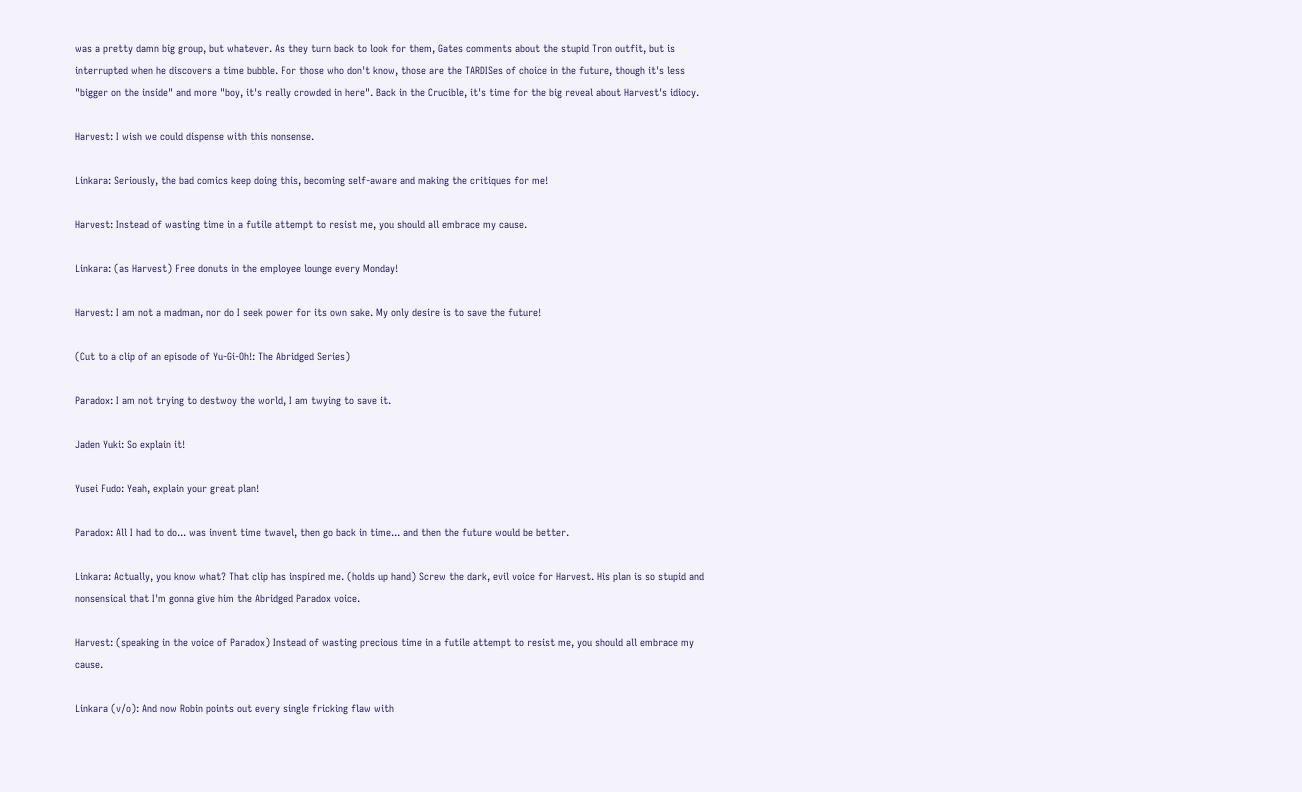was a pretty damn big group, but whatever. As they turn back to look for them, Gates comments about the stupid Tron outfit, but is interrupted when he discovers a time bubble. For those who don't know, those are the TARDISes of choice in the future, though it's less "bigger on the inside" and more "boy, it's really crowded in here". Back in the Crucible, it's time for the big reveal about Harvest's idiocy.

Harvest: I wish we could dispense with this nonsense.

Linkara: Seriously, the bad comics keep doing this, becoming self-aware and making the critiques for me!

Harvest: Instead of wasting time in a futile attempt to resist me, you should all embrace my cause.

Linkara: (as Harvest) Free donuts in the employee lounge every Monday!

Harvest: I am not a madman, nor do I seek power for its own sake. My only desire is to save the future!

(Cut to a clip of an episode of Yu-Gi-Oh!: The Abridged Series)

Paradox: I am not trying to destwoy the world, I am twying to save it.

Jaden Yuki: So explain it!

Yusei Fudo: Yeah, explain your great plan!

Paradox: All I had to do... was invent time twavel, then go back in time... and then the future would be better.

Linkara: Actually, you know what? That clip has inspired me. (holds up hand) Screw the dark, evil voice for Harvest. His plan is so stupid and nonsensical that I'm gonna give him the Abridged Paradox voice.

Harvest: (speaking in the voice of Paradox) Instead of wasting precious time in a futile attempt to resist me, you should all embrace my cause.

Linkara (v/o): And now Robin points out every single fricking flaw with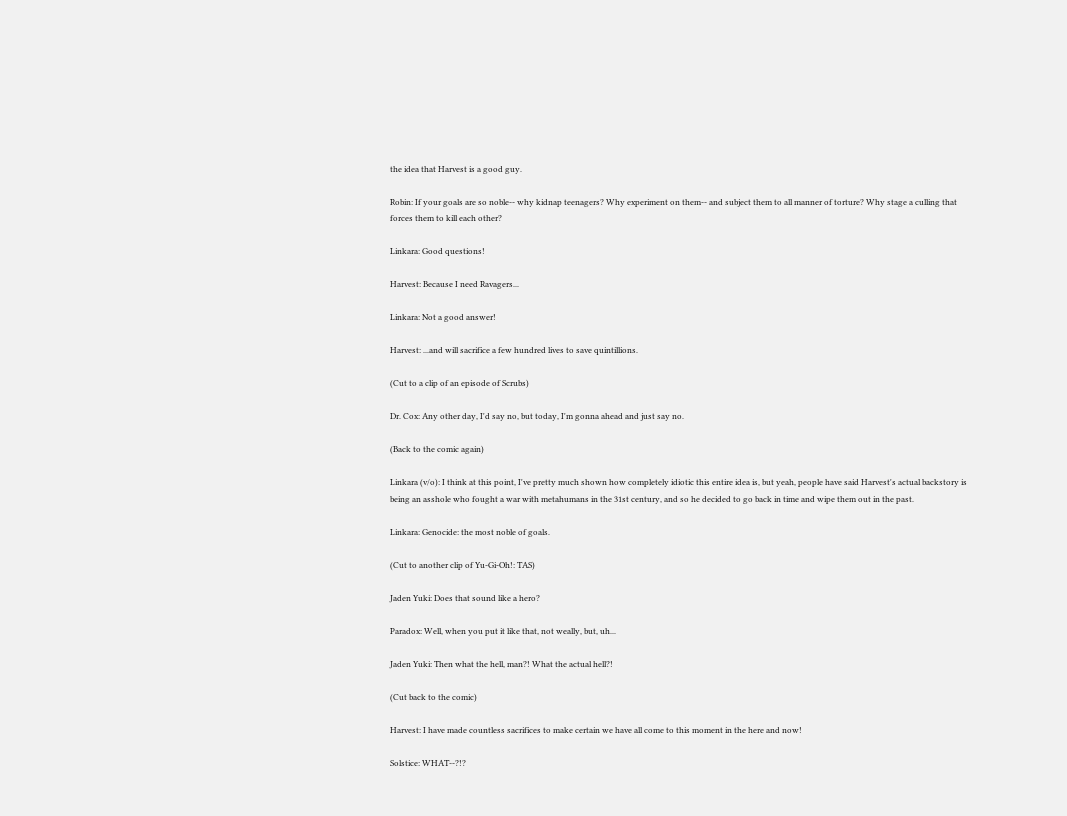the idea that Harvest is a good guy.

Robin: If your goals are so noble-- why kidnap teenagers? Why experiment on them-- and subject them to all manner of torture? Why stage a culling that forces them to kill each other?

Linkara: Good questions!

Harvest: Because I need Ravagers...

Linkara: Not a good answer!

Harvest: ...and will sacrifice a few hundred lives to save quintillions.

(Cut to a clip of an episode of Scrubs)

Dr. Cox: Any other day, I'd say no, but today, I'm gonna ahead and just say no.

(Back to the comic again)

Linkara (v/o): I think at this point, I've pretty much shown how completely idiotic this entire idea is, but yeah, people have said Harvest's actual backstory is being an asshole who fought a war with metahumans in the 31st century, and so he decided to go back in time and wipe them out in the past.

Linkara: Genocide: the most noble of goals.

(Cut to another clip of Yu-Gi-Oh!: TAS)

Jaden Yuki: Does that sound like a hero?

Paradox: Well, when you put it like that, not weally, but, uh...

Jaden Yuki: Then what the hell, man?! What the actual hell?!

(Cut back to the comic)

Harvest: I have made countless sacrifices to make certain we have all come to this moment in the here and now!

Solstice: WHAT--?!?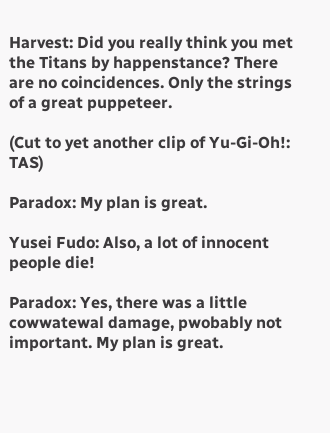Harvest: Did you really think you met the Titans by happenstance? There are no coincidences. Only the strings of a great puppeteer.

(Cut to yet another clip of Yu-Gi-Oh!: TAS)

Paradox: My plan is great.

Yusei Fudo: Also, a lot of innocent people die!

Paradox: Yes, there was a little cowwatewal damage, pwobably not important. My plan is great.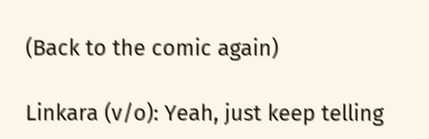(Back to the comic again)

Linkara (v/o): Yeah, just keep telling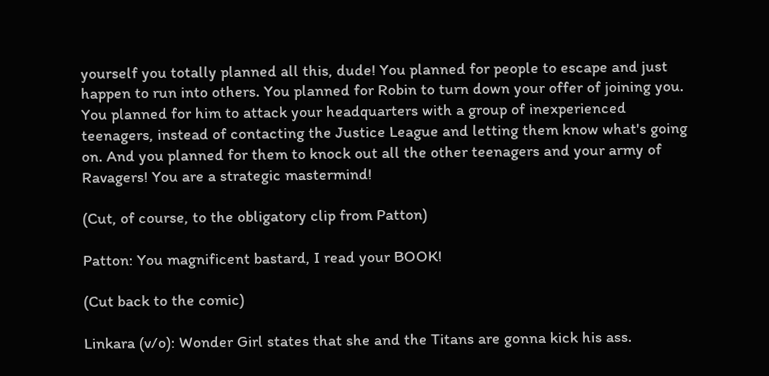yourself you totally planned all this, dude! You planned for people to escape and just happen to run into others. You planned for Robin to turn down your offer of joining you. You planned for him to attack your headquarters with a group of inexperienced teenagers, instead of contacting the Justice League and letting them know what's going on. And you planned for them to knock out all the other teenagers and your army of Ravagers! You are a strategic mastermind!

(Cut, of course, to the obligatory clip from Patton)

Patton: You magnificent bastard, I read your BOOK!

(Cut back to the comic)

Linkara (v/o): Wonder Girl states that she and the Titans are gonna kick his ass.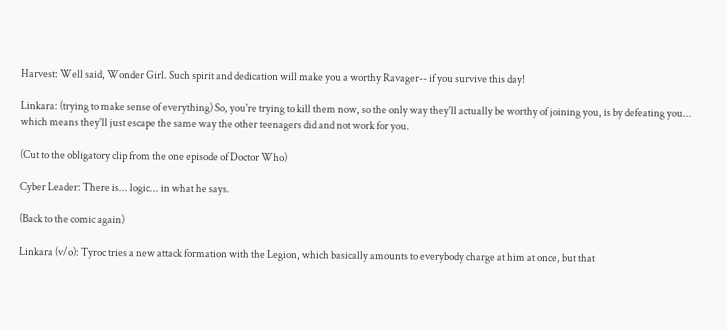Harvest: Well said, Wonder Girl. Such spirit and dedication will make you a worthy Ravager-- if you survive this day!

Linkara: (trying to make sense of everything) So, you're trying to kill them now, so the only way they'll actually be worthy of joining you, is by defeating you... which means they'll just escape the same way the other teenagers did and not work for you.

(Cut to the obligatory clip from the one episode of Doctor Who)

Cyber Leader: There is... logic... in what he says.

(Back to the comic again)

Linkara (v/o): Tyroc tries a new attack formation with the Legion, which basically amounts to everybody charge at him at once, but that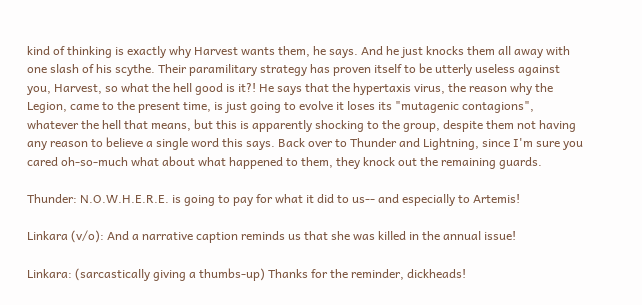kind of thinking is exactly why Harvest wants them, he says. And he just knocks them all away with one slash of his scythe. Their paramilitary strategy has proven itself to be utterly useless against you, Harvest, so what the hell good is it?! He says that the hypertaxis virus, the reason why the Legion, came to the present time, is just going to evolve it loses its "mutagenic contagions", whatever the hell that means, but this is apparently shocking to the group, despite them not having any reason to believe a single word this says. Back over to Thunder and Lightning, since I'm sure you cared oh-so-much what about what happened to them, they knock out the remaining guards.

Thunder: N.O.W.H.E.R.E. is going to pay for what it did to us-- and especially to Artemis!

Linkara (v/o): And a narrative caption reminds us that she was killed in the annual issue!

Linkara: (sarcastically giving a thumbs-up) Thanks for the reminder, dickheads!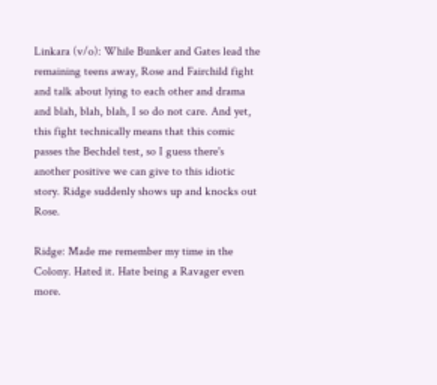Linkara (v/o): While Bunker and Gates lead the remaining teens away, Rose and Fairchild fight and talk about lying to each other and drama and blah, blah, blah, I so do not care. And yet, this fight technically means that this comic passes the Bechdel test, so I guess there's another positive we can give to this idiotic story. Ridge suddenly shows up and knocks out Rose.

Ridge: Made me remember my time in the Colony. Hated it. Hate being a Ravager even more.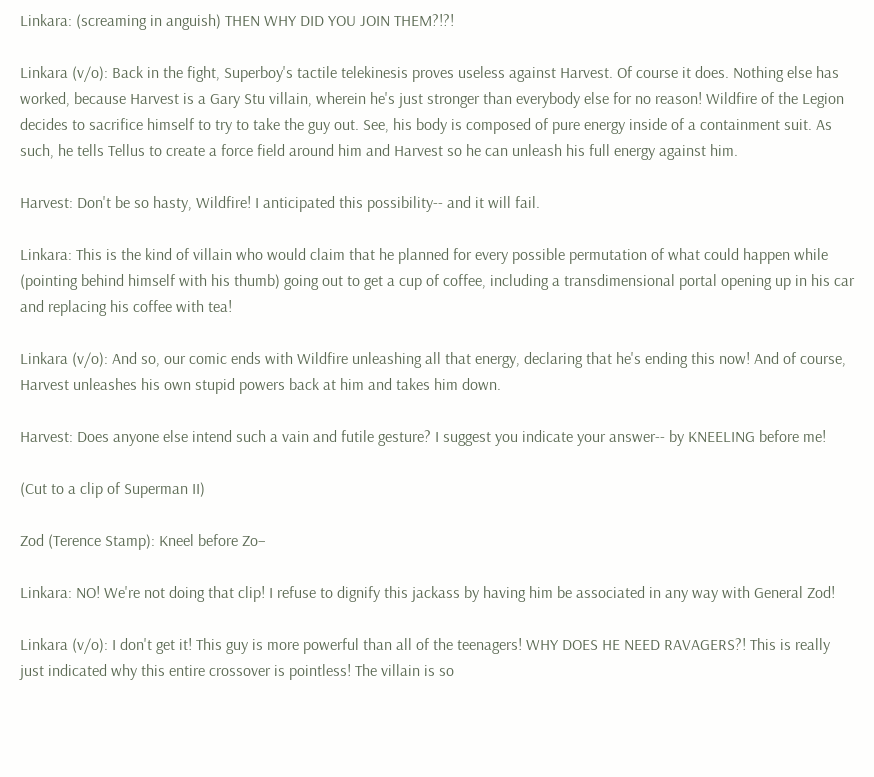Linkara: (screaming in anguish) THEN WHY DID YOU JOIN THEM?!?!

Linkara (v/o): Back in the fight, Superboy's tactile telekinesis proves useless against Harvest. Of course it does. Nothing else has worked, because Harvest is a Gary Stu villain, wherein he's just stronger than everybody else for no reason! Wildfire of the Legion decides to sacrifice himself to try to take the guy out. See, his body is composed of pure energy inside of a containment suit. As such, he tells Tellus to create a force field around him and Harvest so he can unleash his full energy against him.

Harvest: Don't be so hasty, Wildfire! I anticipated this possibility-- and it will fail.

Linkara: This is the kind of villain who would claim that he planned for every possible permutation of what could happen while (pointing behind himself with his thumb) going out to get a cup of coffee, including a transdimensional portal opening up in his car and replacing his coffee with tea!

Linkara (v/o): And so, our comic ends with Wildfire unleashing all that energy, declaring that he's ending this now! And of course, Harvest unleashes his own stupid powers back at him and takes him down.

Harvest: Does anyone else intend such a vain and futile gesture? I suggest you indicate your answer-- by KNEELING before me!

(Cut to a clip of Superman II)

Zod (Terence Stamp): Kneel before Zo–

Linkara: NO! We're not doing that clip! I refuse to dignify this jackass by having him be associated in any way with General Zod!

Linkara (v/o): I don't get it! This guy is more powerful than all of the teenagers! WHY DOES HE NEED RAVAGERS?! This is really just indicated why this entire crossover is pointless! The villain is so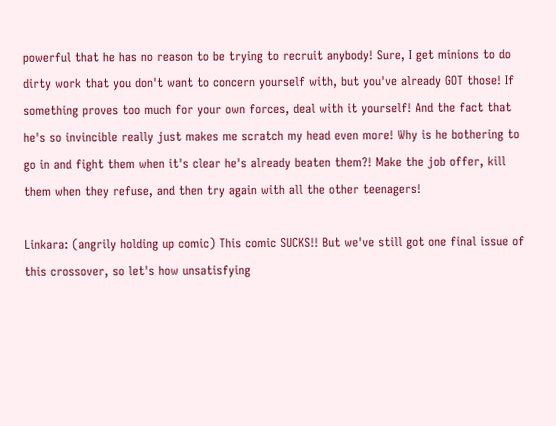powerful that he has no reason to be trying to recruit anybody! Sure, I get minions to do dirty work that you don't want to concern yourself with, but you've already GOT those! If something proves too much for your own forces, deal with it yourself! And the fact that he's so invincible really just makes me scratch my head even more! Why is he bothering to go in and fight them when it's clear he's already beaten them?! Make the job offer, kill them when they refuse, and then try again with all the other teenagers!

Linkara: (angrily holding up comic) This comic SUCKS!! But we've still got one final issue of this crossover, so let's how unsatisfying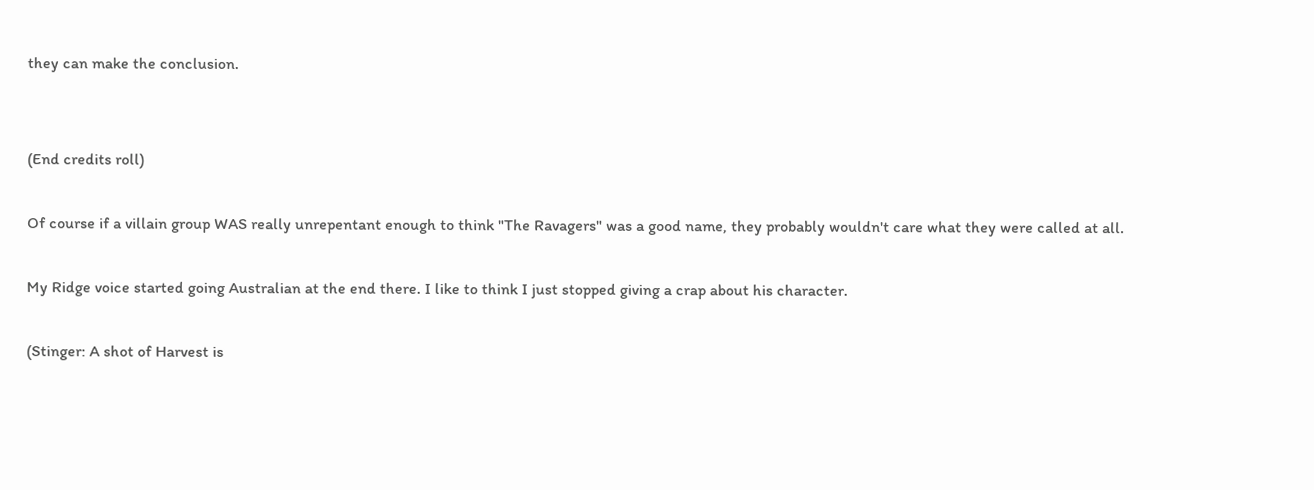they can make the conclusion.


(End credits roll)

Of course if a villain group WAS really unrepentant enough to think "The Ravagers" was a good name, they probably wouldn't care what they were called at all.

My Ridge voice started going Australian at the end there. I like to think I just stopped giving a crap about his character.

(Stinger: A shot of Harvest is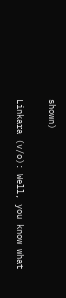shown)

Linkara (v/o): Well, you know what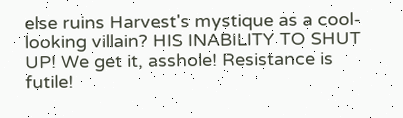else ruins Harvest's mystique as a cool-looking villain? HIS INABILITY TO SHUT UP! We get it, asshole! Resistance is futile!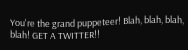You're the grand puppeteer! Blah, blah, blah, blah! GET A TWITTER!!